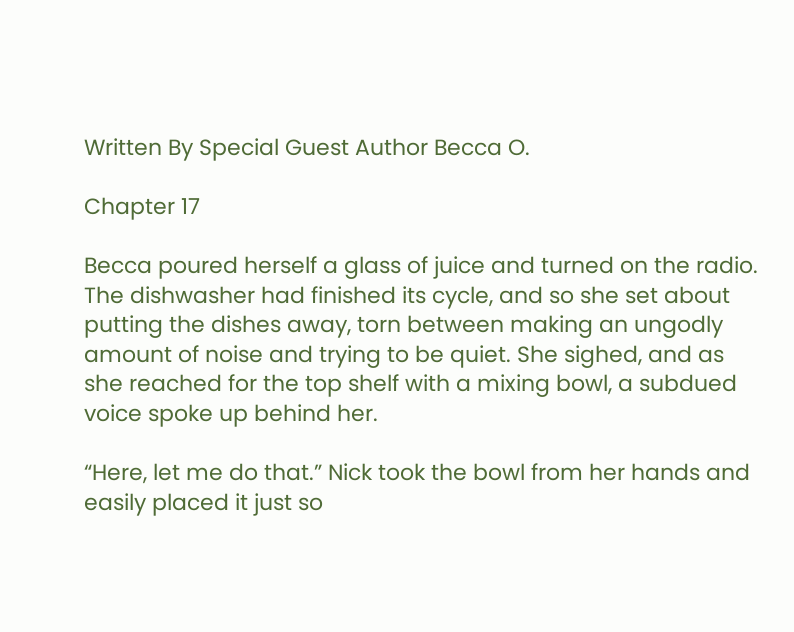Written By Special Guest Author Becca O.

Chapter 17

Becca poured herself a glass of juice and turned on the radio. The dishwasher had finished its cycle, and so she set about putting the dishes away, torn between making an ungodly amount of noise and trying to be quiet. She sighed, and as she reached for the top shelf with a mixing bowl, a subdued voice spoke up behind her.

“Here, let me do that.” Nick took the bowl from her hands and easily placed it just so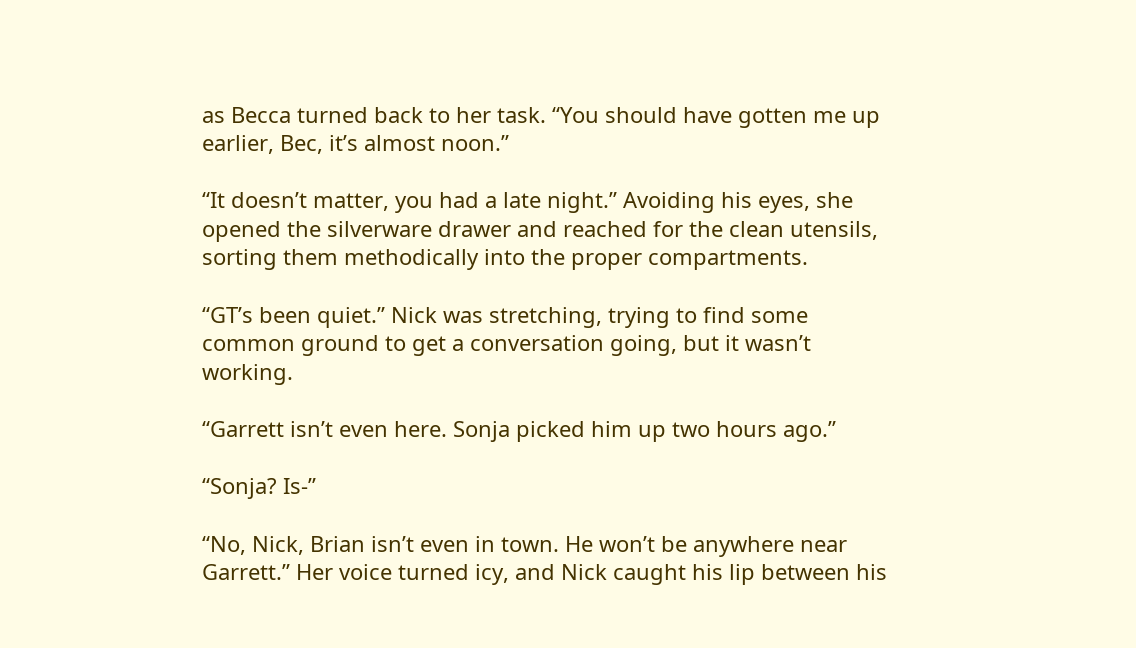as Becca turned back to her task. “You should have gotten me up earlier, Bec, it’s almost noon.”

“It doesn’t matter, you had a late night.” Avoiding his eyes, she opened the silverware drawer and reached for the clean utensils, sorting them methodically into the proper compartments.

“GT’s been quiet.” Nick was stretching, trying to find some common ground to get a conversation going, but it wasn’t working.

“Garrett isn’t even here. Sonja picked him up two hours ago.”

“Sonja? Is-”

“No, Nick, Brian isn’t even in town. He won’t be anywhere near Garrett.” Her voice turned icy, and Nick caught his lip between his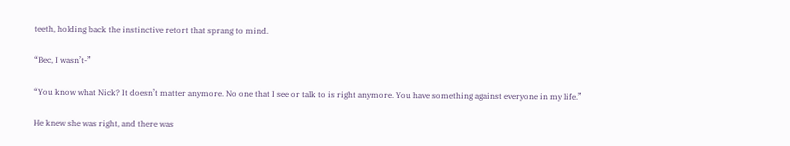teeth, holding back the instinctive retort that sprang to mind.

“Bec, I wasn’t-”

“You know what Nick? It doesn’t matter anymore. No one that I see or talk to is right anymore. You have something against everyone in my life.”

He knew she was right, and there was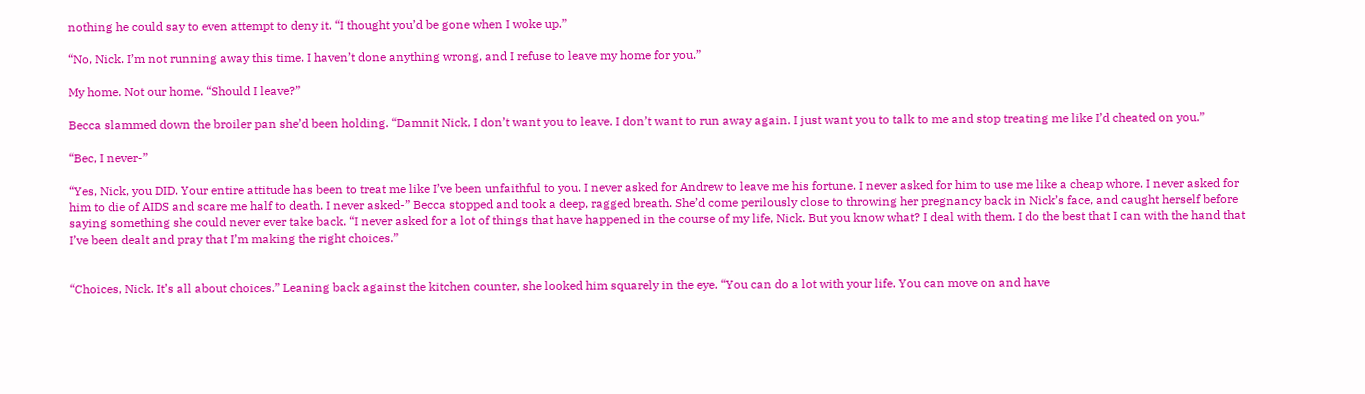nothing he could say to even attempt to deny it. “I thought you’d be gone when I woke up.”

“No, Nick. I’m not running away this time. I haven’t done anything wrong, and I refuse to leave my home for you.”

My home. Not our home. “Should I leave?”

Becca slammed down the broiler pan she’d been holding. “Damnit Nick, I don’t want you to leave. I don’t want to run away again. I just want you to talk to me and stop treating me like I’d cheated on you.”

“Bec, I never-”

“Yes, Nick, you DID. Your entire attitude has been to treat me like I’ve been unfaithful to you. I never asked for Andrew to leave me his fortune. I never asked for him to use me like a cheap whore. I never asked for him to die of AIDS and scare me half to death. I never asked-” Becca stopped and took a deep, ragged breath. She’d come perilously close to throwing her pregnancy back in Nick’s face, and caught herself before saying something she could never ever take back. “I never asked for a lot of things that have happened in the course of my life, Nick. But you know what? I deal with them. I do the best that I can with the hand that I’ve been dealt and pray that I’m making the right choices.”


“Choices, Nick. It’s all about choices.” Leaning back against the kitchen counter, she looked him squarely in the eye. “You can do a lot with your life. You can move on and have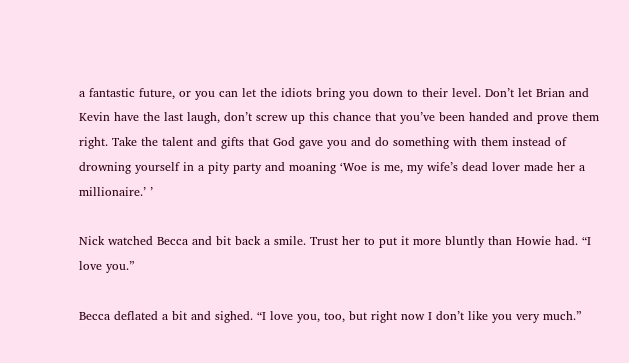a fantastic future, or you can let the idiots bring you down to their level. Don’t let Brian and Kevin have the last laugh, don’t screw up this chance that you’ve been handed and prove them right. Take the talent and gifts that God gave you and do something with them instead of drowning yourself in a pity party and moaning ‘Woe is me, my wife’s dead lover made her a millionaire.’ ’

Nick watched Becca and bit back a smile. Trust her to put it more bluntly than Howie had. “I love you.”

Becca deflated a bit and sighed. “I love you, too, but right now I don’t like you very much.”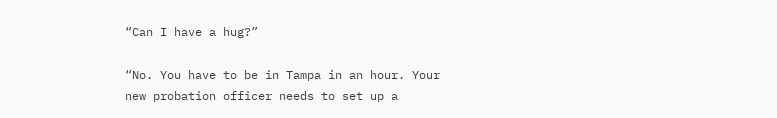“Can I have a hug?”

“No. You have to be in Tampa in an hour. Your new probation officer needs to set up a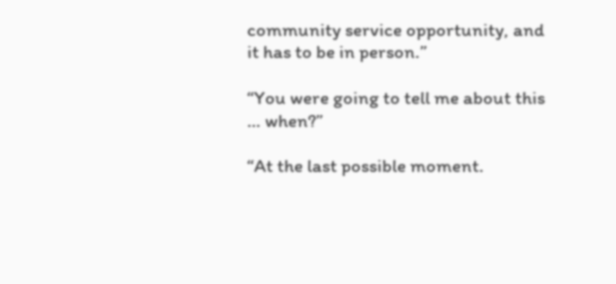community service opportunity, and it has to be in person.”

“You were going to tell me about this … when?”

“At the last possible moment.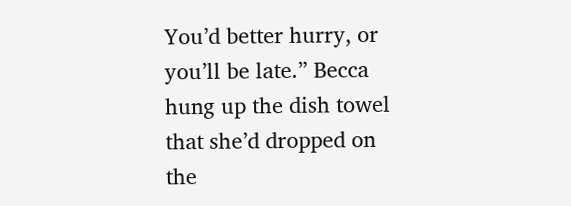You’d better hurry, or you’ll be late.” Becca hung up the dish towel that she’d dropped on the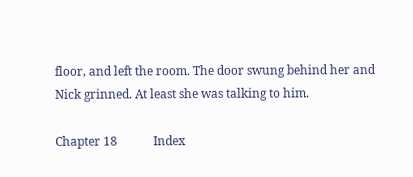floor, and left the room. The door swung behind her and Nick grinned. At least she was talking to him.

Chapter 18            Index